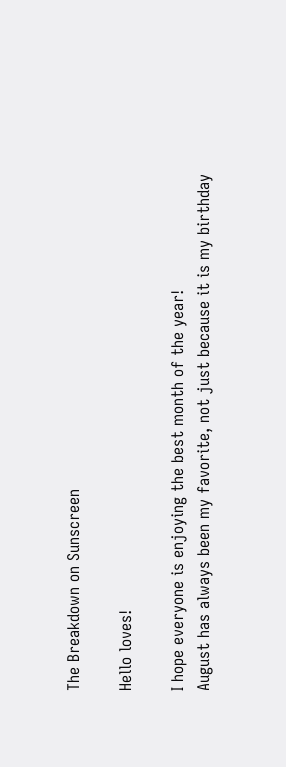The Breakdown on Sunscreen

Hello loves!

I hope everyone is enjoying the best month of the year!
August has always been my favorite, not just because it is my birthday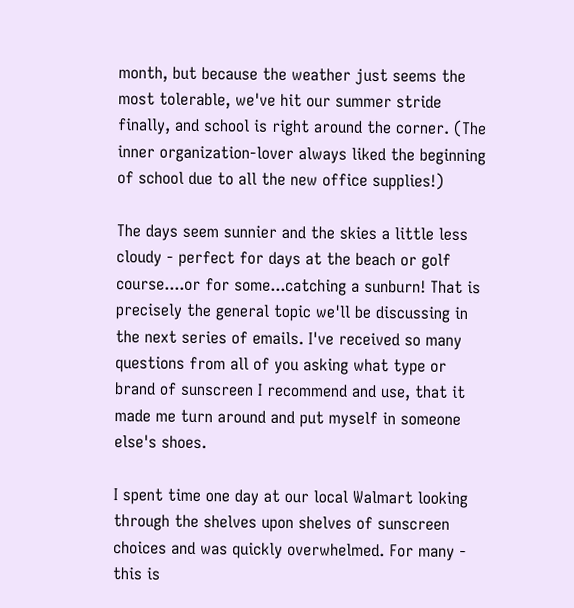month, but because the weather just seems the most tolerable, we've hit our summer stride finally, and school is right around the corner. (The inner organization-lover always liked the beginning of school due to all the new office supplies!)

The days seem sunnier and the skies a little less cloudy - perfect for days at the beach or golf course....or for some...catching a sunburn! That is precisely the general topic we'll be discussing in the next series of emails. I've received so many questions from all of you asking what type or brand of sunscreen I recommend and use, that it made me turn around and put myself in someone else's shoes.

I spent time one day at our local Walmart looking through the shelves upon shelves of sunscreen choices and was quickly overwhelmed. For many - this is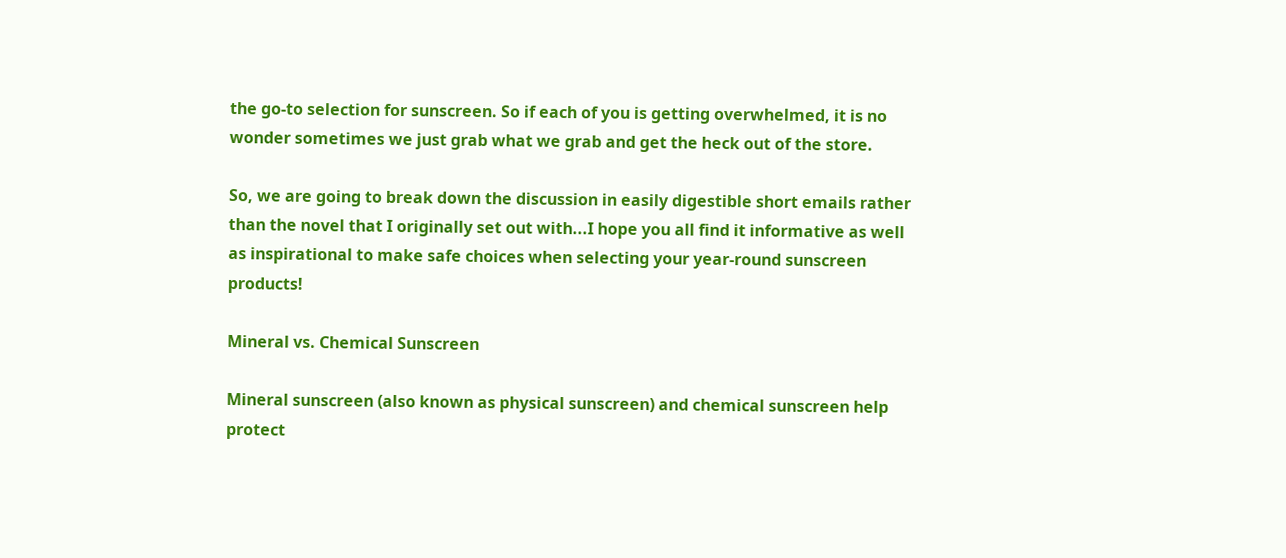the go-to selection for sunscreen. So if each of you is getting overwhelmed, it is no wonder sometimes we just grab what we grab and get the heck out of the store.

So, we are going to break down the discussion in easily digestible short emails rather than the novel that I originally set out with...I hope you all find it informative as well as inspirational to make safe choices when selecting your year-round sunscreen products!

Mineral vs. Chemical Sunscreen

Mineral sunscreen (also known as physical sunscreen) and chemical sunscreen help protect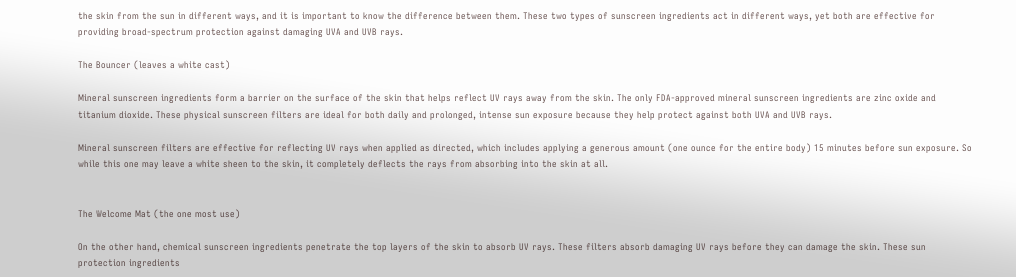the skin from the sun in different ways, and it is important to know the difference between them. These two types of sunscreen ingredients act in different ways, yet both are effective for providing broad-spectrum protection against damaging UVA and UVB rays.

The Bouncer (leaves a white cast)

Mineral sunscreen ingredients form a barrier on the surface of the skin that helps reflect UV rays away from the skin. The only FDA-approved mineral sunscreen ingredients are zinc oxide and titanium dioxide. These physical sunscreen filters are ideal for both daily and prolonged, intense sun exposure because they help protect against both UVA and UVB rays.

Mineral sunscreen filters are effective for reflecting UV rays when applied as directed, which includes applying a generous amount (one ounce for the entire body) 15 minutes before sun exposure. So while this one may leave a white sheen to the skin, it completely deflects the rays from absorbing into the skin at all.


The Welcome Mat (the one most use)

On the other hand, chemical sunscreen ingredients penetrate the top layers of the skin to absorb UV rays. These filters absorb damaging UV rays before they can damage the skin. These sun protection ingredients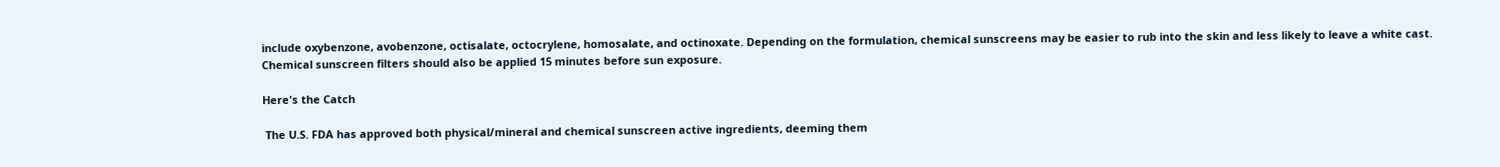include oxybenzone, avobenzone, octisalate, octocrylene, homosalate, and octinoxate. Depending on the formulation, chemical sunscreens may be easier to rub into the skin and less likely to leave a white cast. Chemical sunscreen filters should also be applied 15 minutes before sun exposure.

Here's the Catch

 The U.S. FDA has approved both physical/mineral and chemical sunscreen active ingredients, deeming them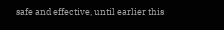safe and effective, until earlier this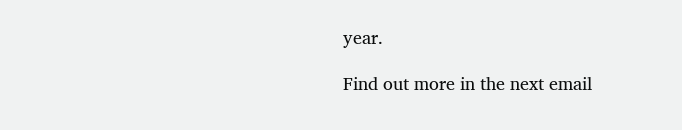year.

Find out more in the next email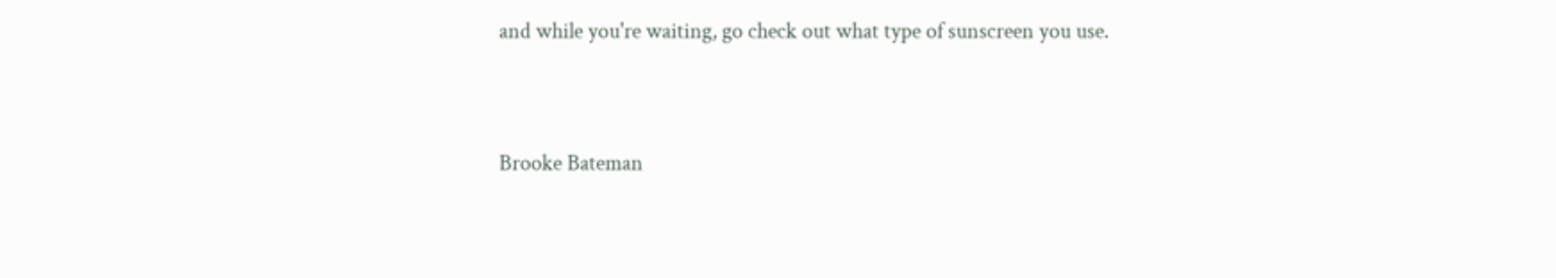and while you're waiting, go check out what type of sunscreen you use.


Brooke Bateman